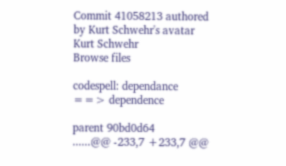Commit 41058213 authored by Kurt Schwehr's avatar Kurt Schwehr
Browse files

codespell: dependance ==> dependence

parent 90bd0d64
......@@ -233,7 +233,7 @@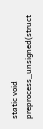static void preprocess_unsigned(struct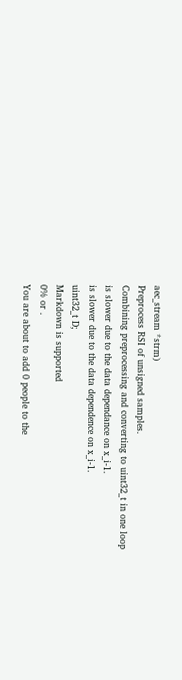aec_stream *strm)
Preprocess RSI of unsigned samples.
Combining preprocessing and converting to uint32_t in one loop
is slower due to the data dependance on x_i-1.
is slower due to the data dependence on x_i-1.
uint32_t D;
Markdown is supported
0% or .
You are about to add 0 people to the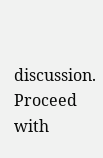discussion. Proceed with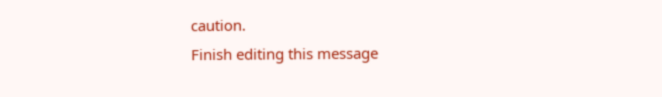caution.
Finish editing this message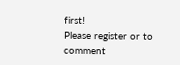first!
Please register or to comment